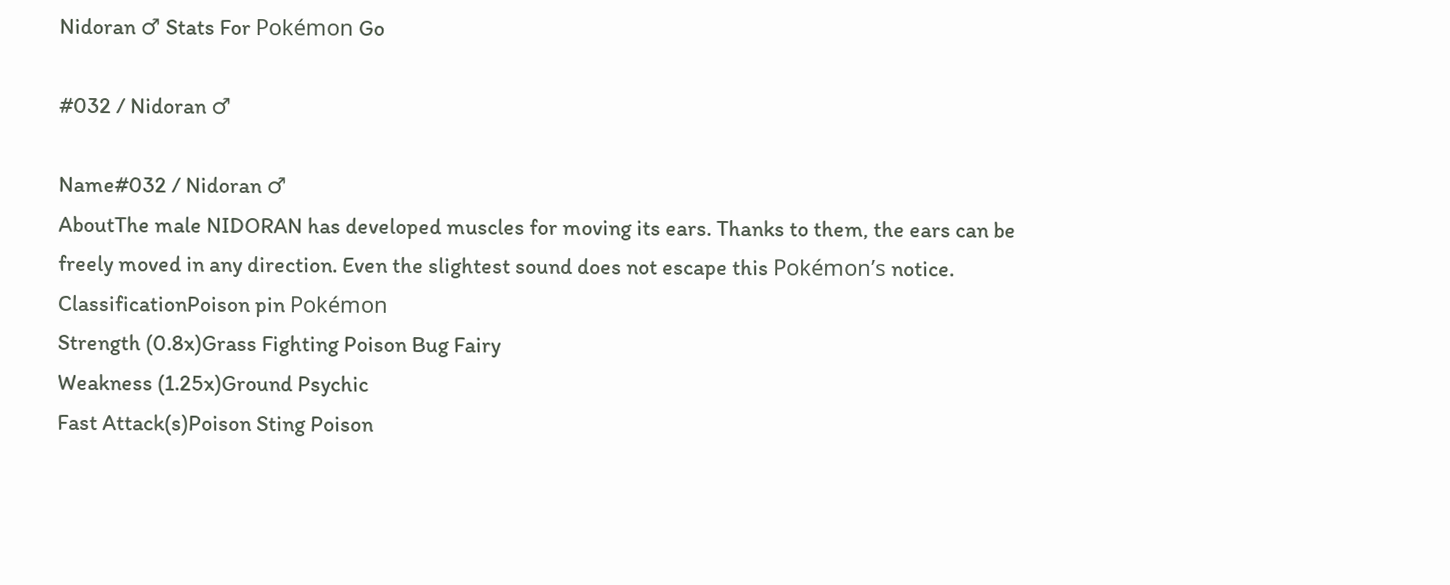Nidoran ♂ Stats For Pokémon Go

#032 / Nidoran ♂

Name#032 / Nidoran ♂
AboutThe male NIDORAN has developed muscles for moving its ears. Thanks to them, the ears can be freely moved in any direction. Even the slightest sound does not escape this Pokémon’s notice.
ClassificationPoison pin Pokémon
Strength (0.8x)Grass Fighting Poison Bug Fairy
Weakness (1.25x)Ground Psychic
Fast Attack(s)Poison Sting Poison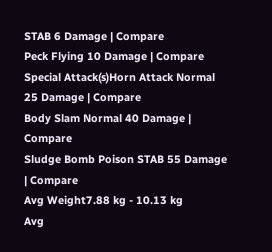STAB 6 Damage | Compare
Peck Flying 10 Damage | Compare
Special Attack(s)Horn Attack Normal 25 Damage | Compare
Body Slam Normal 40 Damage | Compare
Sludge Bomb Poison STAB 55 Damage | Compare
Avg Weight7.88 kg - 10.13 kg
Avg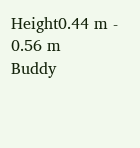Height0.44 m - 0.56 m
Buddy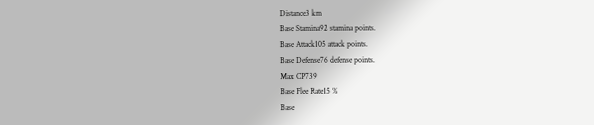Distance3 km
Base Stamina92 stamina points.
Base Attack105 attack points.
Base Defense76 defense points.
Max CP739
Base Flee Rate15 %
Base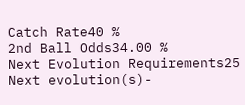Catch Rate40 %
2nd Ball Odds34.00 %
Next Evolution Requirements25
Next evolution(s)-